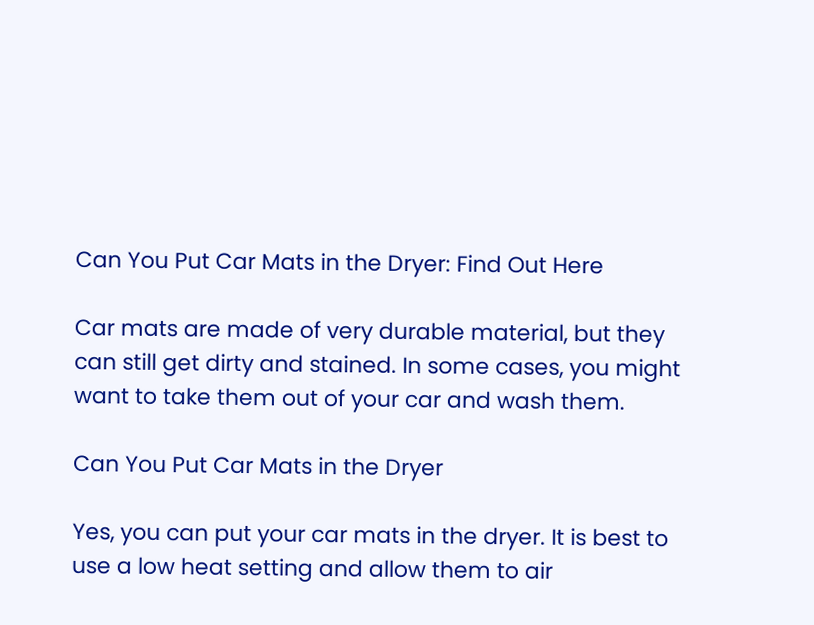Can You Put Car Mats in the Dryer: Find Out Here

Car mats are made of very durable material, but they can still get dirty and stained. In some cases, you might want to take them out of your car and wash them.

Can You Put Car Mats in the Dryer

Yes, you can put your car mats in the dryer. It is best to use a low heat setting and allow them to air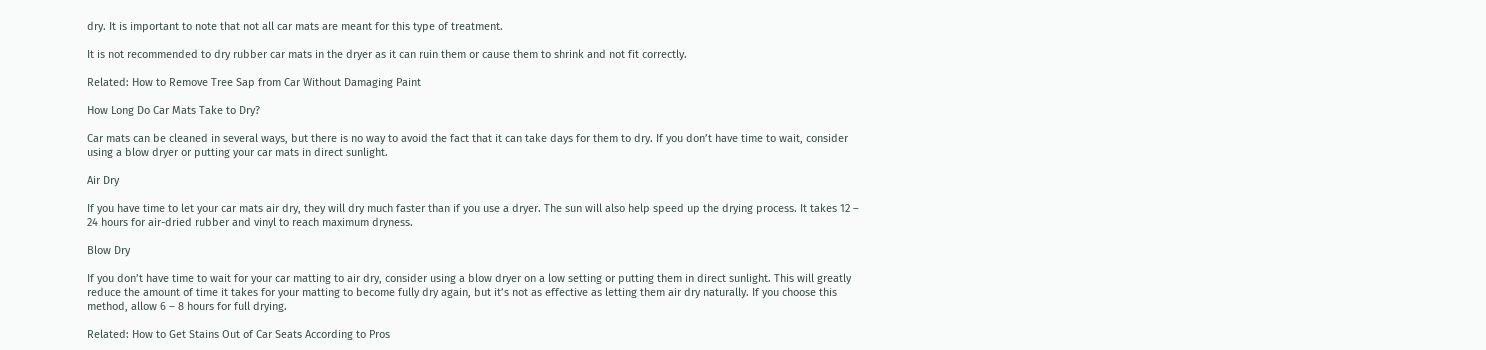dry. It is important to note that not all car mats are meant for this type of treatment.

It is not recommended to dry rubber car mats in the dryer as it can ruin them or cause them to shrink and not fit correctly.

Related: How to Remove Tree Sap from Car Without Damaging Paint

How Long Do Car Mats Take to Dry?

Car mats can be cleaned in several ways, but there is no way to avoid the fact that it can take days for them to dry. If you don’t have time to wait, consider using a blow dryer or putting your car mats in direct sunlight.

Air Dry

If you have time to let your car mats air dry, they will dry much faster than if you use a dryer. The sun will also help speed up the drying process. It takes 12 – 24 hours for air-dried rubber and vinyl to reach maximum dryness.

Blow Dry

If you don’t have time to wait for your car matting to air dry, consider using a blow dryer on a low setting or putting them in direct sunlight. This will greatly reduce the amount of time it takes for your matting to become fully dry again, but it’s not as effective as letting them air dry naturally. If you choose this method, allow 6 – 8 hours for full drying.

Related: How to Get Stains Out of Car Seats According to Pros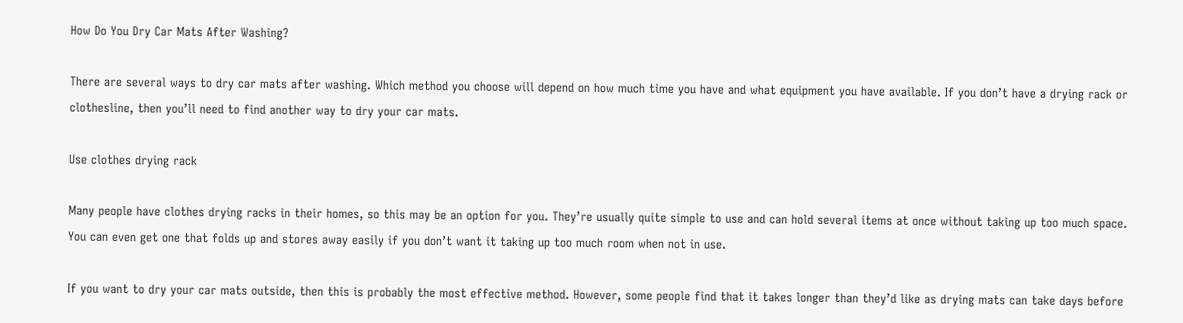How Do You Dry Car Mats After Washing?

There are several ways to dry car mats after washing. Which method you choose will depend on how much time you have and what equipment you have available. If you don’t have a drying rack or clothesline, then you’ll need to find another way to dry your car mats.

Use clothes drying rack

Many people have clothes drying racks in their homes, so this may be an option for you. They’re usually quite simple to use and can hold several items at once without taking up too much space. You can even get one that folds up and stores away easily if you don’t want it taking up too much room when not in use.

If you want to dry your car mats outside, then this is probably the most effective method. However, some people find that it takes longer than they’d like as drying mats can take days before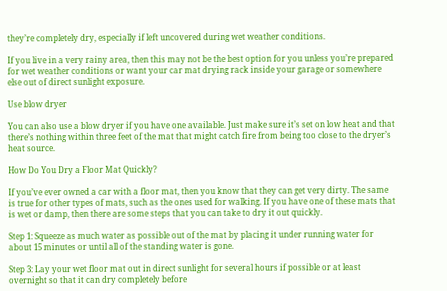they’re completely dry, especially if left uncovered during wet weather conditions.

If you live in a very rainy area, then this may not be the best option for you unless you’re prepared for wet weather conditions or want your car mat drying rack inside your garage or somewhere else out of direct sunlight exposure.

Use blow dryer

You can also use a blow dryer if you have one available. Just make sure it’s set on low heat and that there’s nothing within three feet of the mat that might catch fire from being too close to the dryer’s heat source.

How Do You Dry a Floor Mat Quickly?

If you’ve ever owned a car with a floor mat, then you know that they can get very dirty. The same is true for other types of mats, such as the ones used for walking. If you have one of these mats that is wet or damp, then there are some steps that you can take to dry it out quickly.

Step 1: Squeeze as much water as possible out of the mat by placing it under running water for about 15 minutes or until all of the standing water is gone.

Step 3: Lay your wet floor mat out in direct sunlight for several hours if possible or at least overnight so that it can dry completely before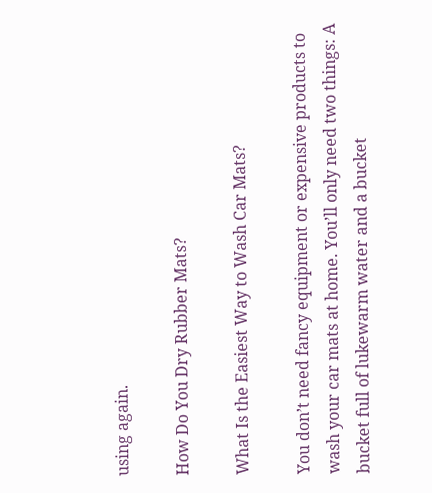using again.

How Do You Dry Rubber Mats?

What Is the Easiest Way to Wash Car Mats?

You don’t need fancy equipment or expensive products to wash your car mats at home. You’ll only need two things: A bucket full of lukewarm water and a bucket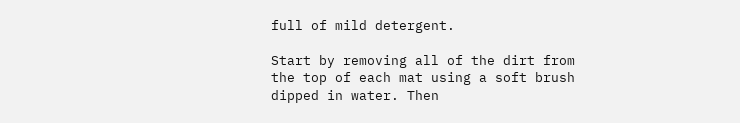full of mild detergent.

Start by removing all of the dirt from the top of each mat using a soft brush dipped in water. Then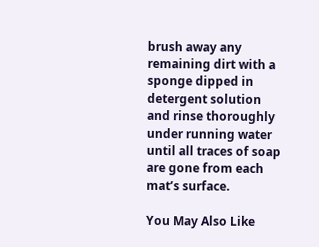brush away any remaining dirt with a sponge dipped in detergent solution and rinse thoroughly under running water until all traces of soap are gone from each mat’s surface.

You May Also Like